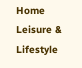Home Leisure & Lifestyle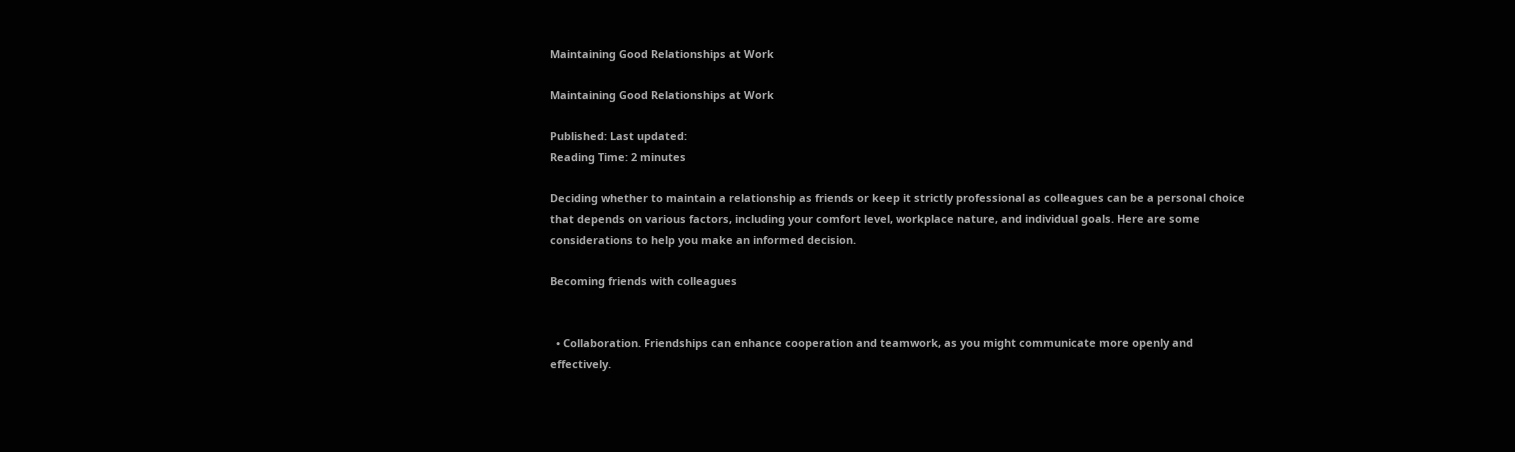Maintaining Good Relationships at Work

Maintaining Good Relationships at Work

Published: Last updated:
Reading Time: 2 minutes

Deciding whether to maintain a relationship as friends or keep it strictly professional as colleagues can be a personal choice that depends on various factors, including your comfort level, workplace nature, and individual goals. Here are some considerations to help you make an informed decision.

Becoming friends with colleagues


  • Collaboration. Friendships can enhance cooperation and teamwork, as you might communicate more openly and effectively.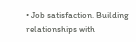• Job satisfaction. Building relationships with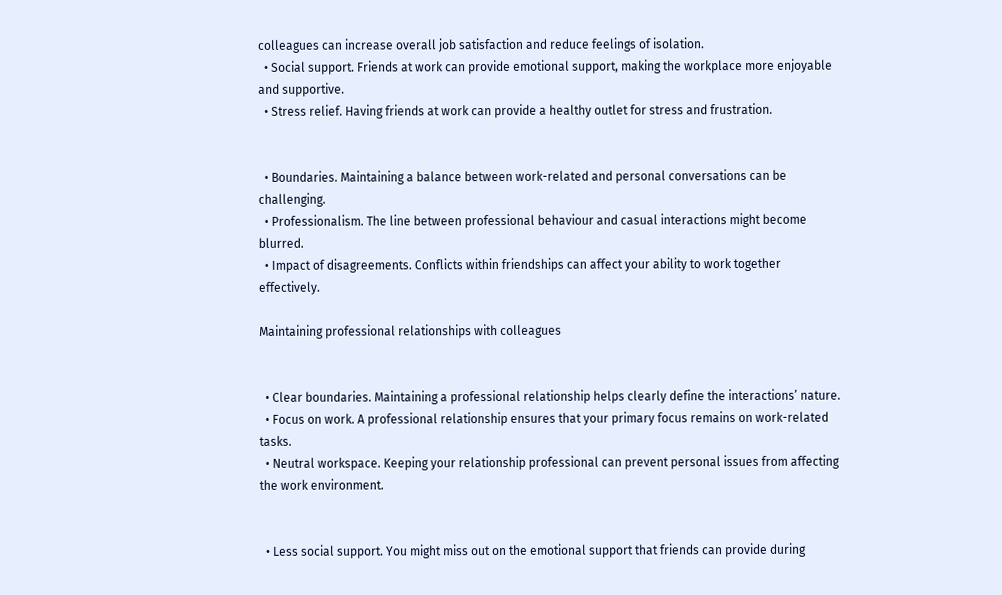colleagues can increase overall job satisfaction and reduce feelings of isolation.
  • Social support. Friends at work can provide emotional support, making the workplace more enjoyable and supportive.
  • Stress relief. Having friends at work can provide a healthy outlet for stress and frustration.


  • Boundaries. Maintaining a balance between work-related and personal conversations can be challenging.
  • Professionalism. The line between professional behaviour and casual interactions might become blurred.
  • Impact of disagreements. Conflicts within friendships can affect your ability to work together effectively.

Maintaining professional relationships with colleagues


  • Clear boundaries. Maintaining a professional relationship helps clearly define the interactions’ nature.
  • Focus on work. A professional relationship ensures that your primary focus remains on work-related tasks.
  • Neutral workspace. Keeping your relationship professional can prevent personal issues from affecting the work environment.


  • Less social support. You might miss out on the emotional support that friends can provide during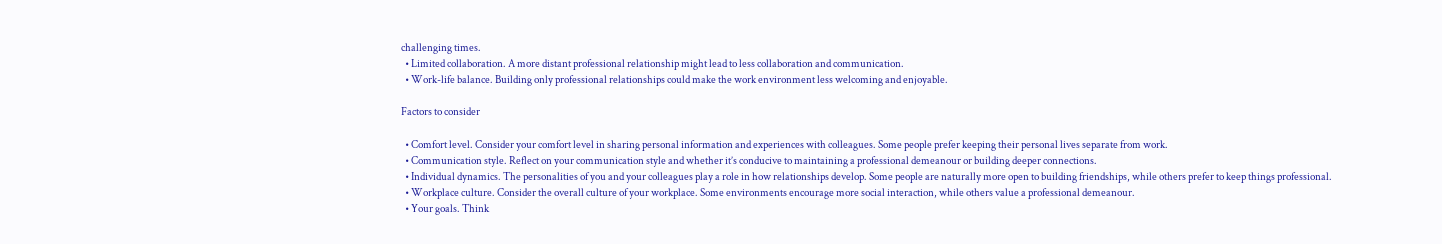challenging times.
  • Limited collaboration. A more distant professional relationship might lead to less collaboration and communication.
  • Work-life balance. Building only professional relationships could make the work environment less welcoming and enjoyable.

Factors to consider

  • Comfort level. Consider your comfort level in sharing personal information and experiences with colleagues. Some people prefer keeping their personal lives separate from work.
  • Communication style. Reflect on your communication style and whether it’s conducive to maintaining a professional demeanour or building deeper connections.
  • Individual dynamics. The personalities of you and your colleagues play a role in how relationships develop. Some people are naturally more open to building friendships, while others prefer to keep things professional.
  • Workplace culture. Consider the overall culture of your workplace. Some environments encourage more social interaction, while others value a professional demeanour.
  • Your goals. Think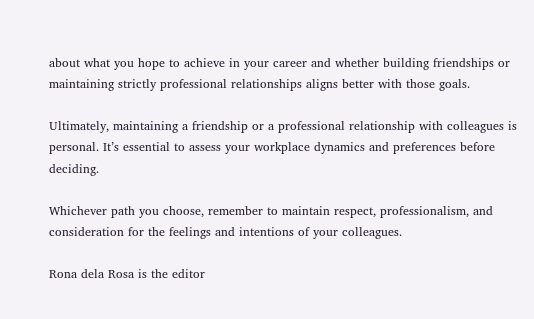about what you hope to achieve in your career and whether building friendships or maintaining strictly professional relationships aligns better with those goals.

Ultimately, maintaining a friendship or a professional relationship with colleagues is personal. It’s essential to assess your workplace dynamics and preferences before deciding.

Whichever path you choose, remember to maintain respect, professionalism, and consideration for the feelings and intentions of your colleagues.

Rona dela Rosa is the editor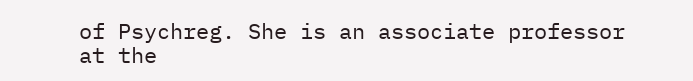of Psychreg. She is an associate professor at the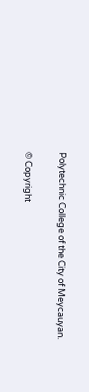Polytechnic College of the City of Meycauyan.

© Copyright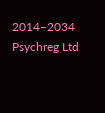2014–2034 Psychreg Ltd